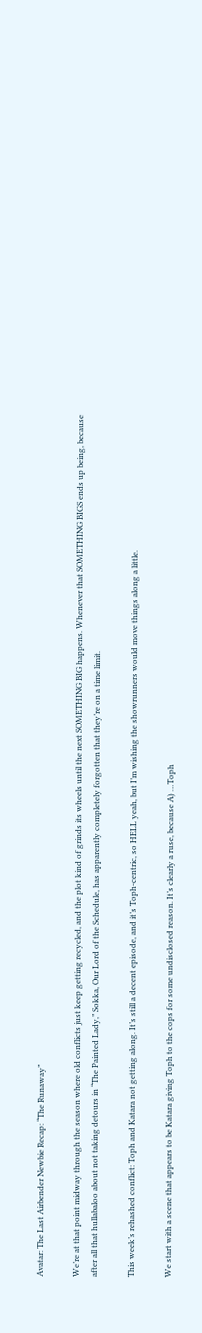Avatar: The Last Airbender Newbie Recap: “The Runaway”

We’re at that point midway through the season where old conflicts just keep getting recycled, and the plot kind of grinds its wheels until the next SOMETHING BIG happens. Whenever that SOMETHING BIGS ends up being, because after all that hullabaloo about not taking detours in “The Painted Lady,” Sokka, Our Lord of the Schedule, has apparently completely forgotten that they’re on a time limit.

This week’s rehashed conflict: Toph and Katara not getting along. It’s still a decent episode, and it’s Toph-centric, so HELL yeah, but I’m wishing the showrunners would move things along a little.

We start with a scene that appears to be Katara giving Toph to the cops for some undisclosed reason. It’s clearly a ruse, because A) …Toph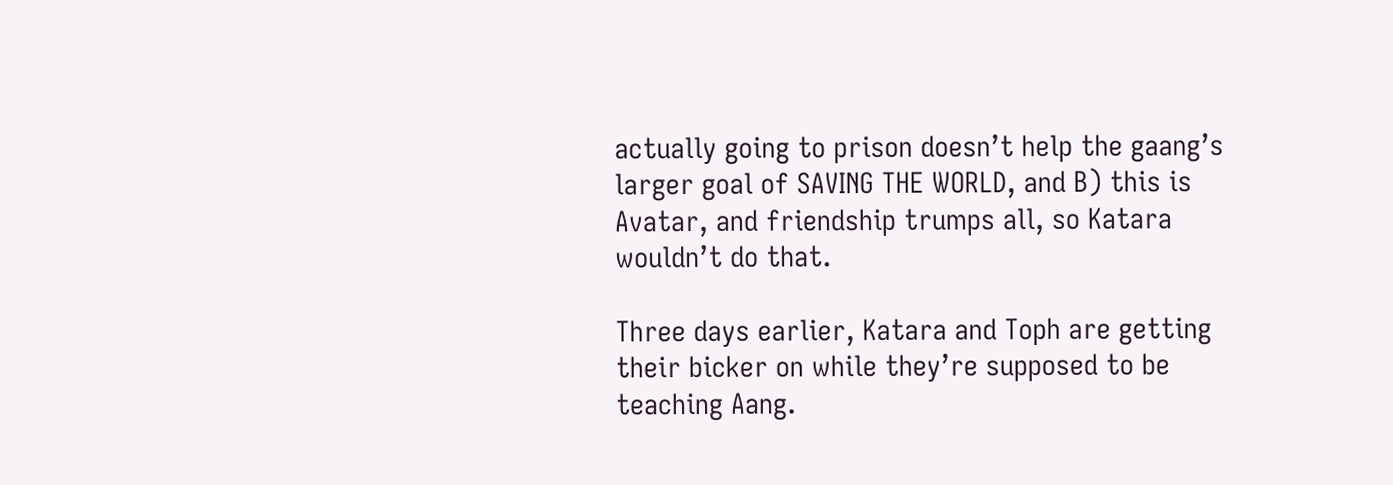actually going to prison doesn’t help the gaang’s larger goal of SAVING THE WORLD, and B) this is Avatar, and friendship trumps all, so Katara wouldn’t do that.

Three days earlier, Katara and Toph are getting their bicker on while they’re supposed to be teaching Aang.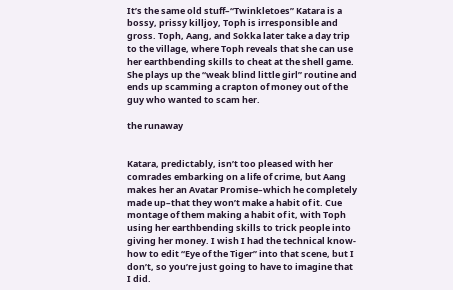It’s the same old stuff–“Twinkletoes” Katara is a bossy, prissy killjoy, Toph is irresponsible and gross. Toph, Aang, and Sokka later take a day trip to the village, where Toph reveals that she can use her earthbending skills to cheat at the shell game. She plays up the “weak blind little girl” routine and ends up scamming a crapton of money out of the guy who wanted to scam her.

the runaway


Katara, predictably, isn’t too pleased with her comrades embarking on a life of crime, but Aang makes her an Avatar Promise–which he completely made up–that they won’t make a habit of it. Cue montage of them making a habit of it, with Toph using her earthbending skills to trick people into giving her money. I wish I had the technical know-how to edit “Eye of the Tiger” into that scene, but I don’t, so you’re just going to have to imagine that I did.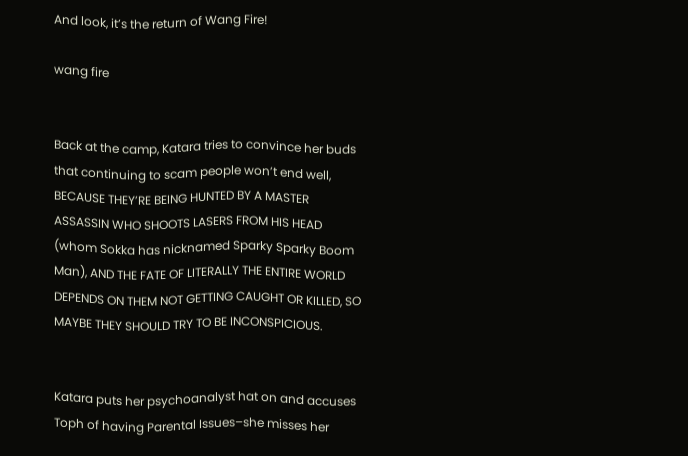And look, it’s the return of Wang Fire!

wang fire


Back at the camp, Katara tries to convince her buds that continuing to scam people won’t end well, BECAUSE THEY’RE BEING HUNTED BY A MASTER ASSASSIN WHO SHOOTS LASERS FROM HIS HEAD (whom Sokka has nicknamed Sparky Sparky Boom Man), AND THE FATE OF LITERALLY THE ENTIRE WORLD DEPENDS ON THEM NOT GETTING CAUGHT OR KILLED, SO MAYBE THEY SHOULD TRY TO BE INCONSPICIOUS.


Katara puts her psychoanalyst hat on and accuses Toph of having Parental Issues–she misses her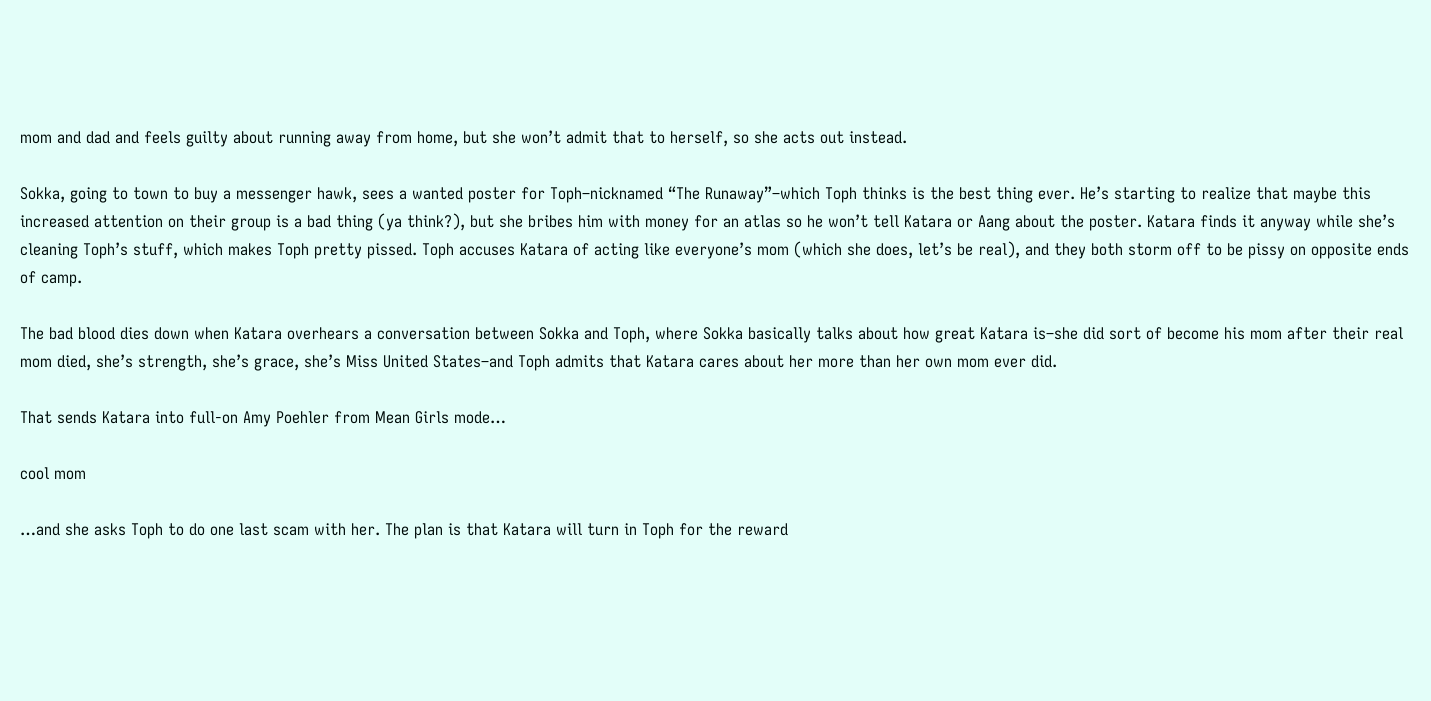mom and dad and feels guilty about running away from home, but she won’t admit that to herself, so she acts out instead.

Sokka, going to town to buy a messenger hawk, sees a wanted poster for Toph–nicknamed “The Runaway”–which Toph thinks is the best thing ever. He’s starting to realize that maybe this increased attention on their group is a bad thing (ya think?), but she bribes him with money for an atlas so he won’t tell Katara or Aang about the poster. Katara finds it anyway while she’s cleaning Toph’s stuff, which makes Toph pretty pissed. Toph accuses Katara of acting like everyone’s mom (which she does, let’s be real), and they both storm off to be pissy on opposite ends of camp.

The bad blood dies down when Katara overhears a conversation between Sokka and Toph, where Sokka basically talks about how great Katara is–she did sort of become his mom after their real mom died, she’s strength, she’s grace, she’s Miss United States–and Toph admits that Katara cares about her more than her own mom ever did.

That sends Katara into full-on Amy Poehler from Mean Girls mode…

cool mom

…and she asks Toph to do one last scam with her. The plan is that Katara will turn in Toph for the reward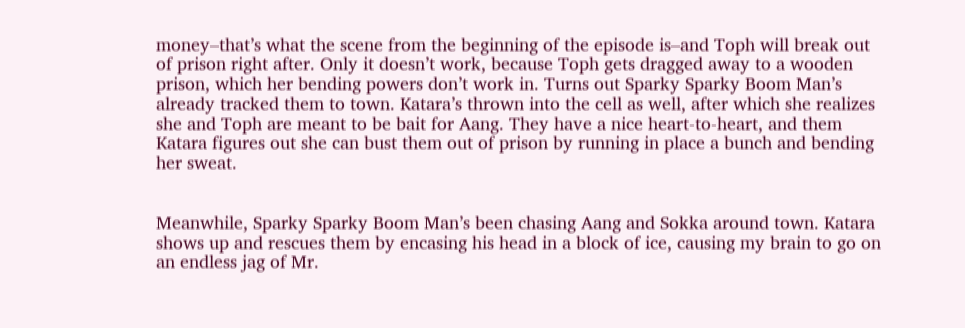money–that’s what the scene from the beginning of the episode is–and Toph will break out of prison right after. Only it doesn’t work, because Toph gets dragged away to a wooden prison, which her bending powers don’t work in. Turns out Sparky Sparky Boom Man’s already tracked them to town. Katara’s thrown into the cell as well, after which she realizes she and Toph are meant to be bait for Aang. They have a nice heart-to-heart, and them Katara figures out she can bust them out of prison by running in place a bunch and bending her sweat.


Meanwhile, Sparky Sparky Boom Man’s been chasing Aang and Sokka around town. Katara shows up and rescues them by encasing his head in a block of ice, causing my brain to go on an endless jag of Mr.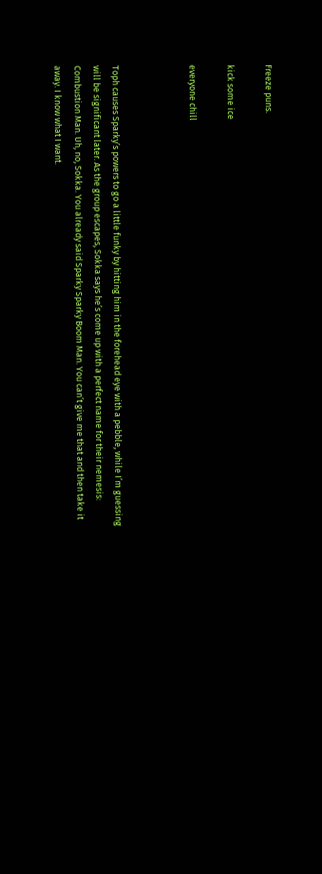Freeze puns.

kick some ice

everyone chill



Toph causes Sparky’s powers to go a little funky by hitting him in the forehead eye with a pebble, while I’m guessing will be significant later. As the group escapes, Sokka says he’s come up with a perfect name for their nemesis: Combustion Man. Uh, no, Sokka. You already said Sparky Sparky Boom Man. You can’t give me that and then take it away. I know what I want.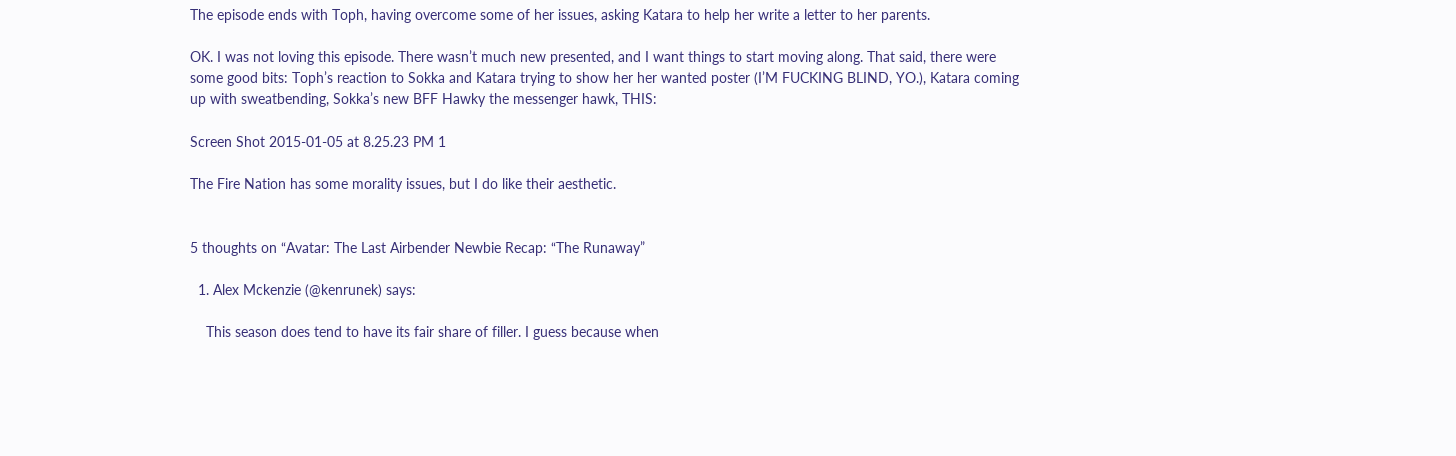The episode ends with Toph, having overcome some of her issues, asking Katara to help her write a letter to her parents.

OK. I was not loving this episode. There wasn’t much new presented, and I want things to start moving along. That said, there were some good bits: Toph’s reaction to Sokka and Katara trying to show her her wanted poster (I’M FUCKING BLIND, YO.), Katara coming up with sweatbending, Sokka’s new BFF Hawky the messenger hawk, THIS:

Screen Shot 2015-01-05 at 8.25.23 PM 1

The Fire Nation has some morality issues, but I do like their aesthetic.


5 thoughts on “Avatar: The Last Airbender Newbie Recap: “The Runaway”

  1. Alex Mckenzie (@kenrunek) says:

    This season does tend to have its fair share of filler. I guess because when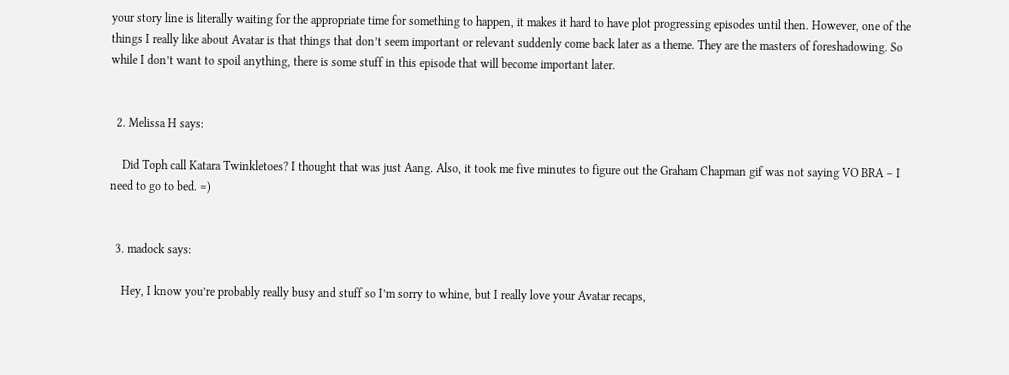your story line is literally waiting for the appropriate time for something to happen, it makes it hard to have plot progressing episodes until then. However, one of the things I really like about Avatar is that things that don’t seem important or relevant suddenly come back later as a theme. They are the masters of foreshadowing. So while I don’t want to spoil anything, there is some stuff in this episode that will become important later.


  2. Melissa H says:

    Did Toph call Katara Twinkletoes? I thought that was just Aang. Also, it took me five minutes to figure out the Graham Chapman gif was not saying VO BRA – I need to go to bed. =)


  3. madock says:

    Hey, I know you’re probably really busy and stuff so I’m sorry to whine, but I really love your Avatar recaps,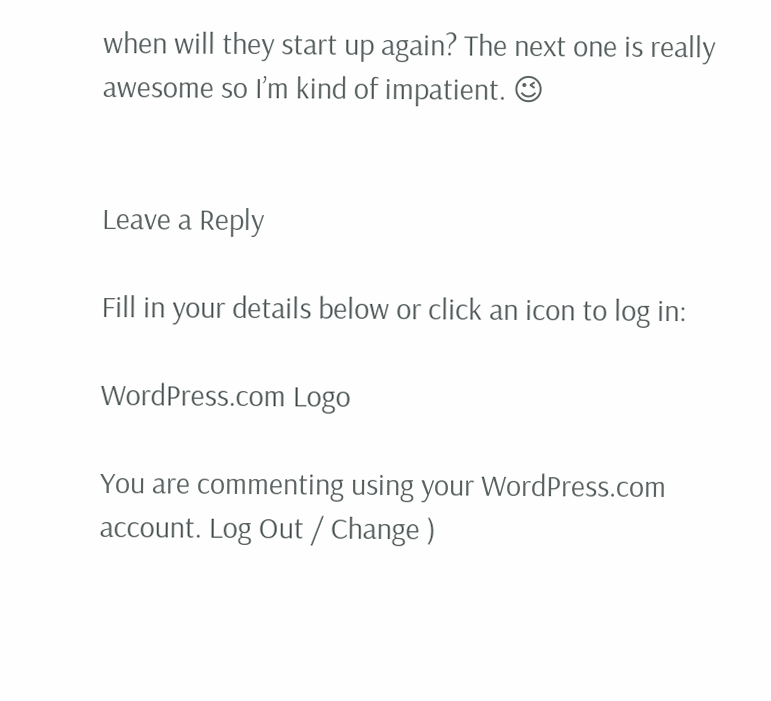when will they start up again? The next one is really awesome so I’m kind of impatient. 😉


Leave a Reply

Fill in your details below or click an icon to log in:

WordPress.com Logo

You are commenting using your WordPress.com account. Log Out / Change )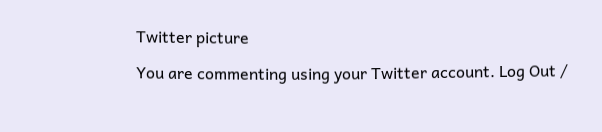Twitter picture

You are commenting using your Twitter account. Log Out /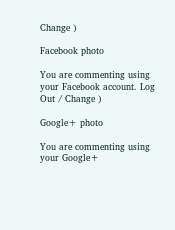Change )

Facebook photo

You are commenting using your Facebook account. Log Out / Change )

Google+ photo

You are commenting using your Google+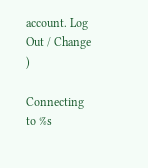account. Log Out / Change )

Connecting to %s